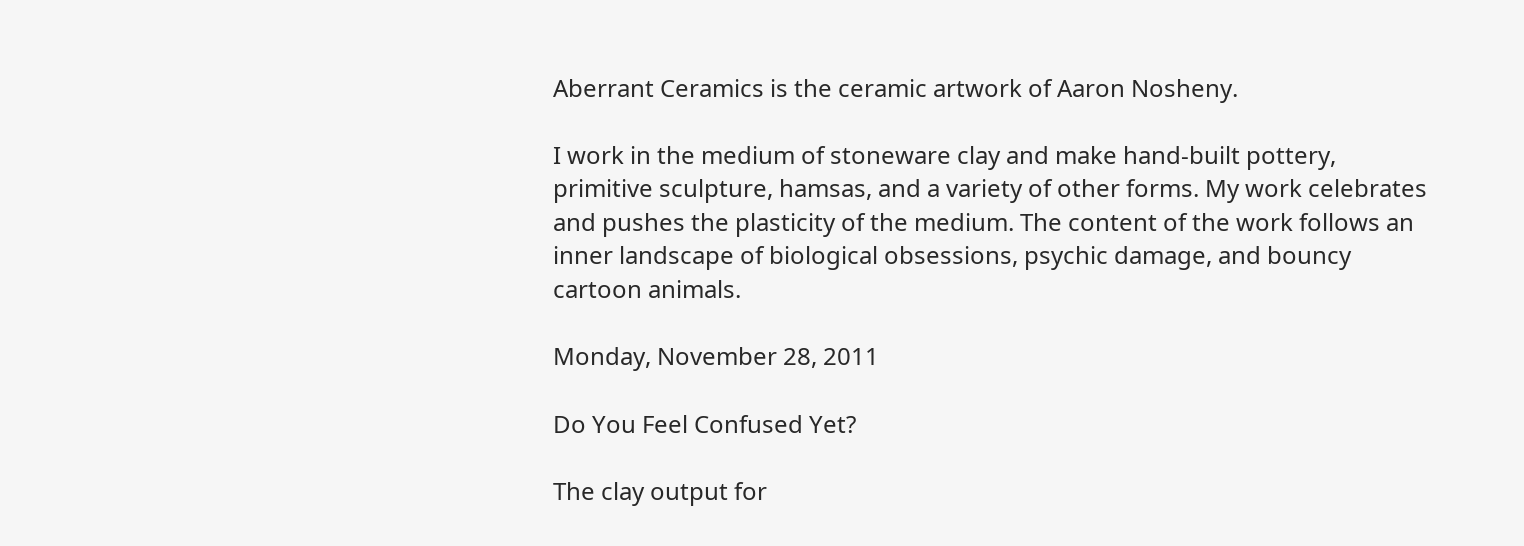Aberrant Ceramics is the ceramic artwork of Aaron Nosheny.

I work in the medium of stoneware clay and make hand-built pottery, primitive sculpture, hamsas, and a variety of other forms. My work celebrates and pushes the plasticity of the medium. The content of the work follows an inner landscape of biological obsessions, psychic damage, and bouncy cartoon animals.

Monday, November 28, 2011

Do You Feel Confused Yet?

The clay output for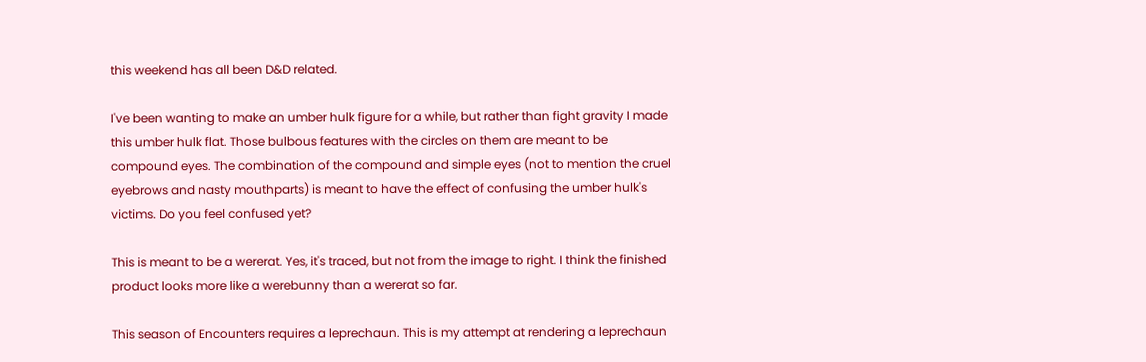this weekend has all been D&D related.

I've been wanting to make an umber hulk figure for a while, but rather than fight gravity I made this umber hulk flat. Those bulbous features with the circles on them are meant to be compound eyes. The combination of the compound and simple eyes (not to mention the cruel eyebrows and nasty mouthparts) is meant to have the effect of confusing the umber hulk's victims. Do you feel confused yet?

This is meant to be a wererat. Yes, it's traced, but not from the image to right. I think the finished product looks more like a werebunny than a wererat so far.

This season of Encounters requires a leprechaun. This is my attempt at rendering a leprechaun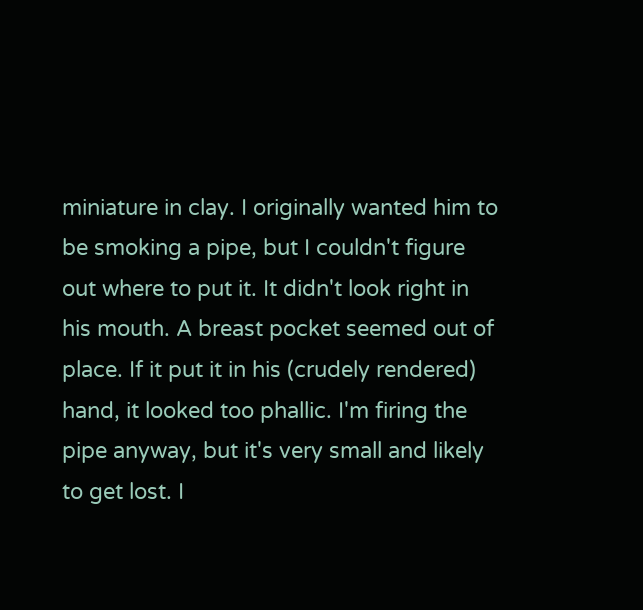miniature in clay. I originally wanted him to be smoking a pipe, but I couldn't figure out where to put it. It didn't look right in his mouth. A breast pocket seemed out of place. If it put it in his (crudely rendered) hand, it looked too phallic. I'm firing the pipe anyway, but it's very small and likely to get lost. I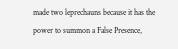made two leprechauns because it has the power to summon a False Presence,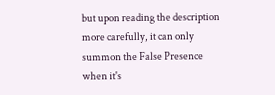but upon reading the description more carefully, it can only summon the False Presence when it's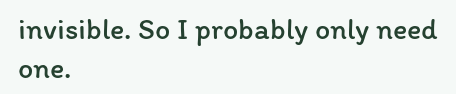invisible. So I probably only need one.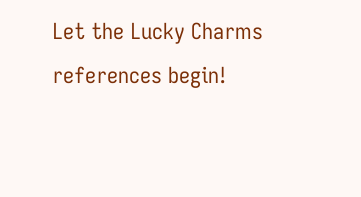Let the Lucky Charms references begin!